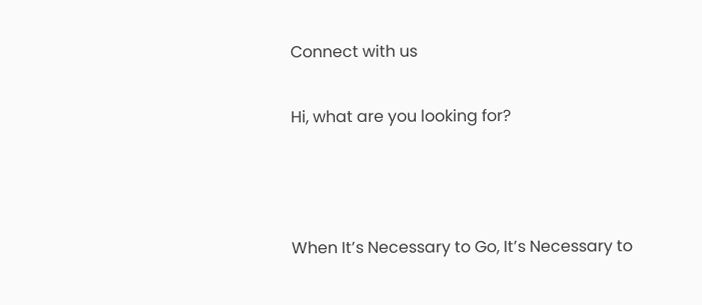Connect with us

Hi, what are you looking for?



When It’s Necessary to Go, It’s Necessary to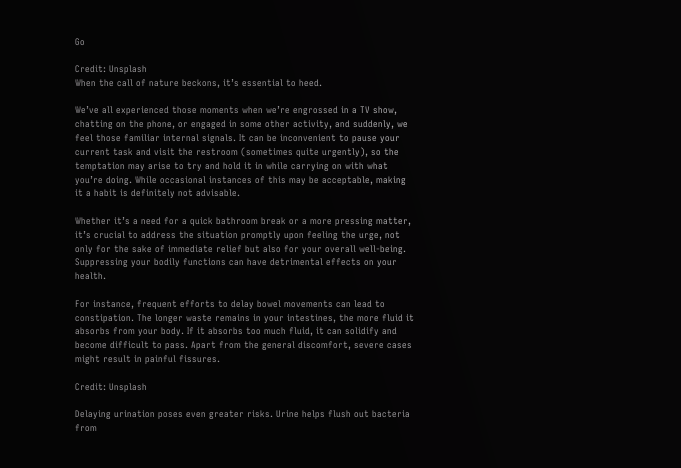Go

Credit: Unsplash
When the call of nature beckons, it’s essential to heed.

We’ve all experienced those moments when we’re engrossed in a TV show, chatting on the phone, or engaged in some other activity, and suddenly, we feel those familiar internal signals. It can be inconvenient to pause your current task and visit the restroom (sometimes quite urgently), so the temptation may arise to try and hold it in while carrying on with what you’re doing. While occasional instances of this may be acceptable, making it a habit is definitely not advisable.

Whether it’s a need for a quick bathroom break or a more pressing matter, it’s crucial to address the situation promptly upon feeling the urge, not only for the sake of immediate relief but also for your overall well-being. Suppressing your bodily functions can have detrimental effects on your health.

For instance, frequent efforts to delay bowel movements can lead to constipation. The longer waste remains in your intestines, the more fluid it absorbs from your body. If it absorbs too much fluid, it can solidify and become difficult to pass. Apart from the general discomfort, severe cases might result in painful fissures.

Credit: Unsplash

Delaying urination poses even greater risks. Urine helps flush out bacteria from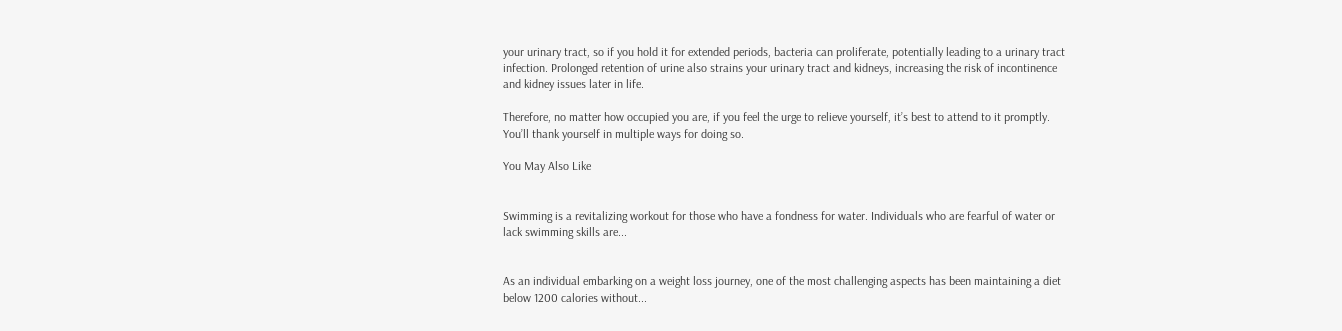your urinary tract, so if you hold it for extended periods, bacteria can proliferate, potentially leading to a urinary tract infection. Prolonged retention of urine also strains your urinary tract and kidneys, increasing the risk of incontinence and kidney issues later in life.

Therefore, no matter how occupied you are, if you feel the urge to relieve yourself, it’s best to attend to it promptly. You’ll thank yourself in multiple ways for doing so.

You May Also Like


Swimming is a revitalizing workout for those who have a fondness for water. Individuals who are fearful of water or lack swimming skills are...


As an individual embarking on a weight loss journey, one of the most challenging aspects has been maintaining a diet below 1200 calories without...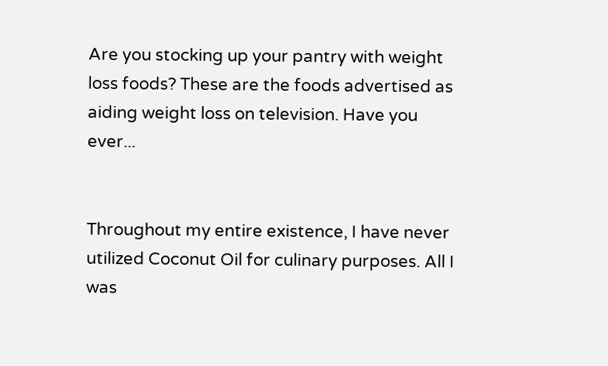Are you stocking up your pantry with weight loss foods? These are the foods advertised as aiding weight loss on television. Have you ever...


Throughout my entire existence, I have never utilized Coconut Oil for culinary purposes. All I was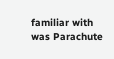familiar with was Parachute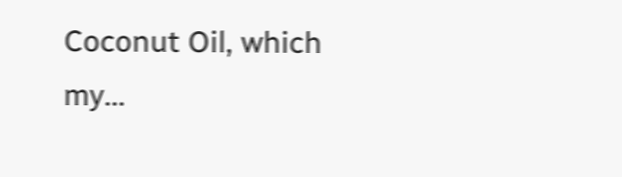Coconut Oil, which my...